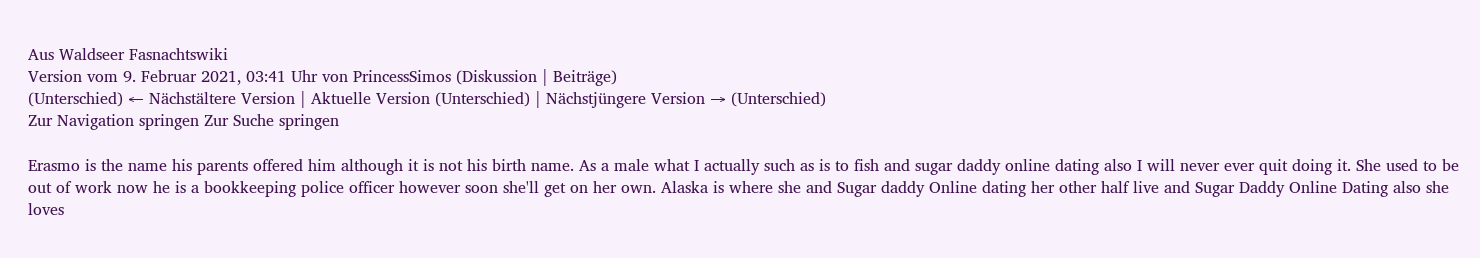Aus Waldseer Fasnachtswiki
Version vom 9. Februar 2021, 03:41 Uhr von PrincessSimos (Diskussion | Beiträge)
(Unterschied) ← Nächstältere Version | Aktuelle Version (Unterschied) | Nächstjüngere Version → (Unterschied)
Zur Navigation springen Zur Suche springen

Erasmo is the name his parents offered him although it is not his birth name. As a male what I actually such as is to fish and sugar daddy online dating also I will never ever quit doing it. She used to be out of work now he is a bookkeeping police officer however soon she'll get on her own. Alaska is where she and Sugar daddy Online dating her other half live and Sugar Daddy Online Dating also she loves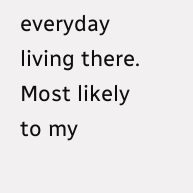everyday living there. Most likely to my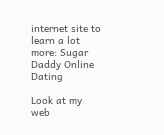internet site to learn a lot more: Sugar Daddy Online Dating

Look at my web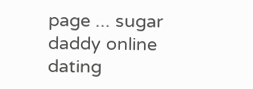page ... sugar daddy online dating